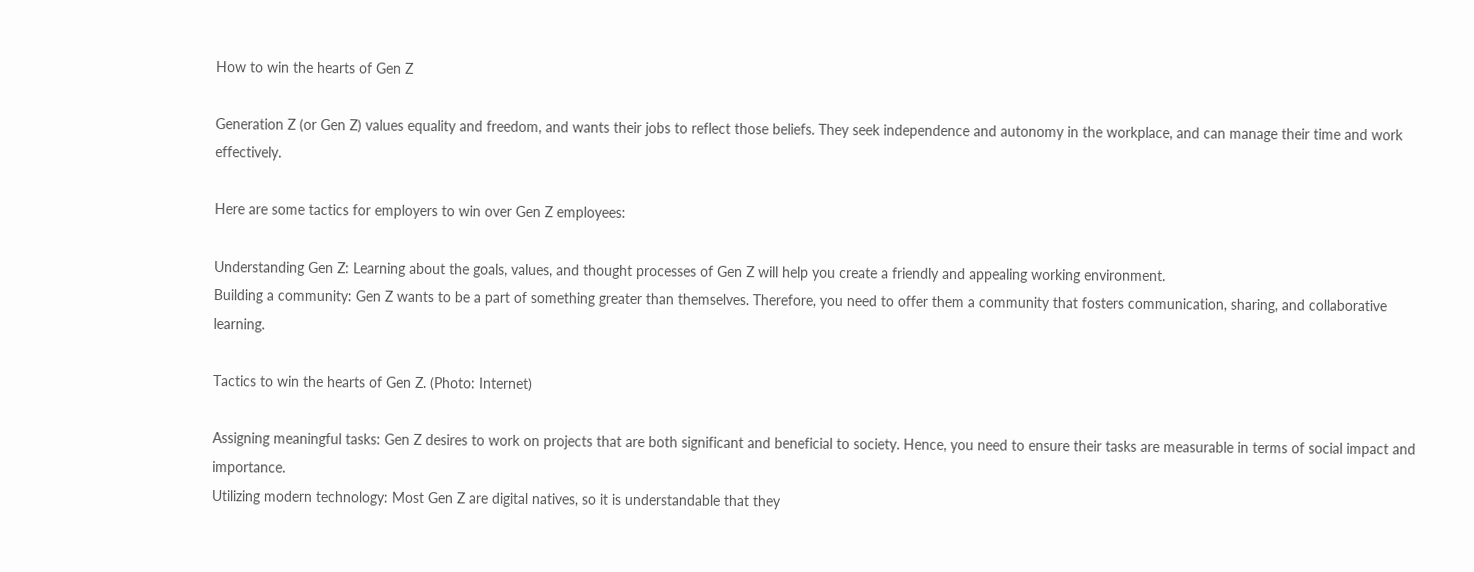How to win the hearts of Gen Z

Generation Z (or Gen Z) values equality and freedom, and wants their jobs to reflect those beliefs. They seek independence and autonomy in the workplace, and can manage their time and work effectively.

Here are some tactics for employers to win over Gen Z employees:

Understanding Gen Z: Learning about the goals, values, and thought processes of Gen Z will help you create a friendly and appealing working environment.
Building a community: Gen Z wants to be a part of something greater than themselves. Therefore, you need to offer them a community that fosters communication, sharing, and collaborative learning.

Tactics to win the hearts of Gen Z. (Photo: Internet)

Assigning meaningful tasks: Gen Z desires to work on projects that are both significant and beneficial to society. Hence, you need to ensure their tasks are measurable in terms of social impact and importance.
Utilizing modern technology: Most Gen Z are digital natives, so it is understandable that they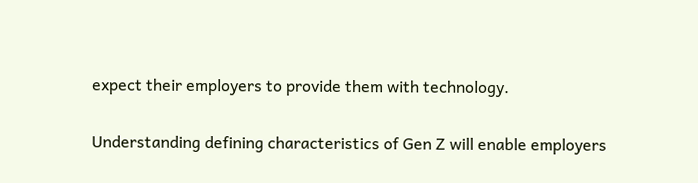expect their employers to provide them with technology.

Understanding defining characteristics of Gen Z will enable employers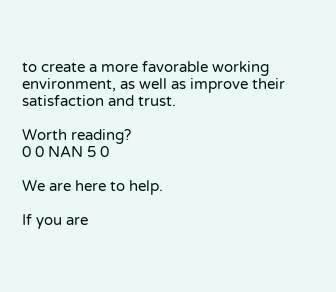to create a more favorable working environment, as well as improve their satisfaction and trust.

Worth reading?
0 0 NAN 5 0

We are here to help.

If you are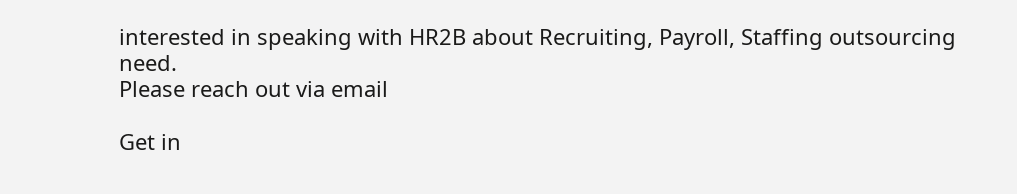interested in speaking with HR2B about Recruiting, Payroll, Staffing outsourcing need.
Please reach out via email

Get in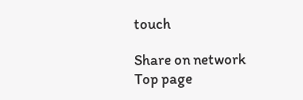touch

Share on network
Top page